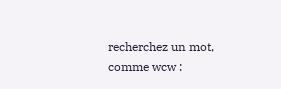recherchez un mot, comme wcw :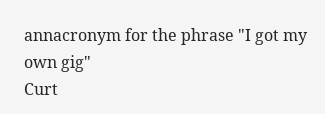annacronym for the phrase "I got my own gig"
Curt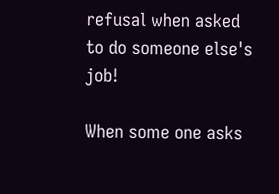refusal when asked to do someone else's job!

When some one asks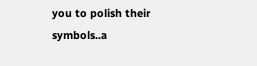you to polish their symbols..a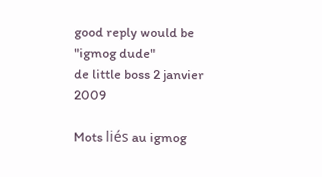good reply would be "igmog dude"
de little boss 2 janvier 2009

Mots liés au igmog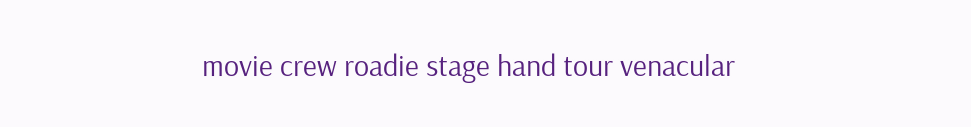movie crew roadie stage hand tour venacular